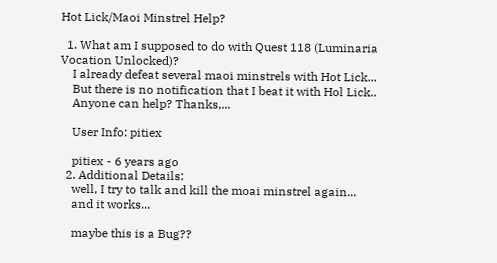Hot Lick/Maoi Minstrel Help?

  1. What am I supposed to do with Quest 118 (Luminaria Vocation Unlocked)?
    I already defeat several maoi minstrels with Hot Lick...
    But there is no notification that I beat it with Hol Lick..
    Anyone can help? Thanks,...

    User Info: pitiex

    pitiex - 6 years ago
  2. Additional Details:
    well, I try to talk and kill the moai minstrel again...
    and it works...

    maybe this is a Bug??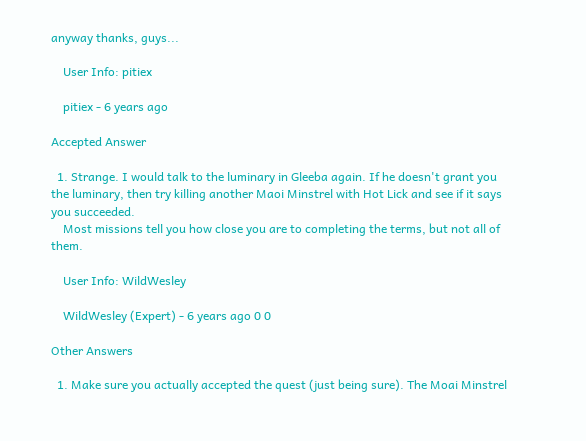anyway thanks, guys...

    User Info: pitiex

    pitiex - 6 years ago

Accepted Answer

  1. Strange. I would talk to the luminary in Gleeba again. If he doesn't grant you the luminary, then try killing another Maoi Minstrel with Hot Lick and see if it says you succeeded.
    Most missions tell you how close you are to completing the terms, but not all of them.

    User Info: WildWesley

    WildWesley (Expert) - 6 years ago 0 0

Other Answers

  1. Make sure you actually accepted the quest (just being sure). The Moai Minstrel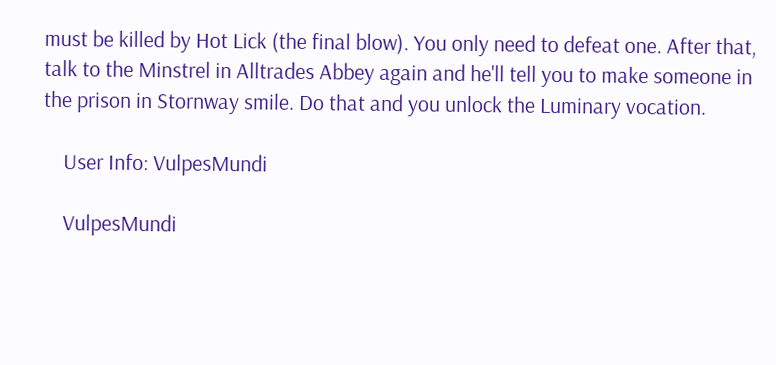must be killed by Hot Lick (the final blow). You only need to defeat one. After that, talk to the Minstrel in Alltrades Abbey again and he'll tell you to make someone in the prison in Stornway smile. Do that and you unlock the Luminary vocation.

    User Info: VulpesMundi

    VulpesMundi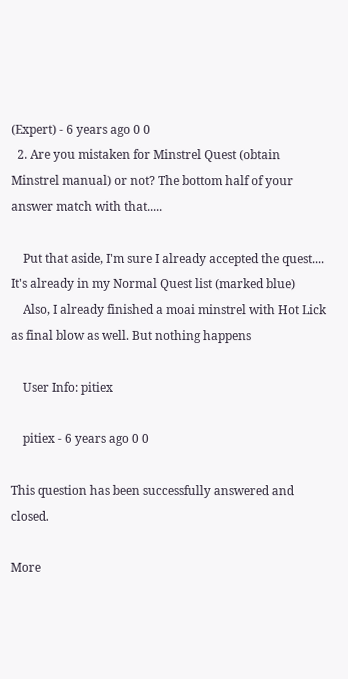(Expert) - 6 years ago 0 0
  2. Are you mistaken for Minstrel Quest (obtain Minstrel manual) or not? The bottom half of your answer match with that.....

    Put that aside, I'm sure I already accepted the quest.... It's already in my Normal Quest list (marked blue)
    Also, I already finished a moai minstrel with Hot Lick as final blow as well. But nothing happens

    User Info: pitiex

    pitiex - 6 years ago 0 0

This question has been successfully answered and closed.

More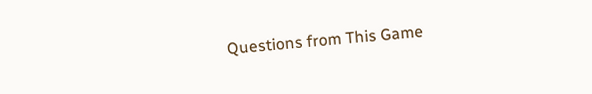Questions from This Game